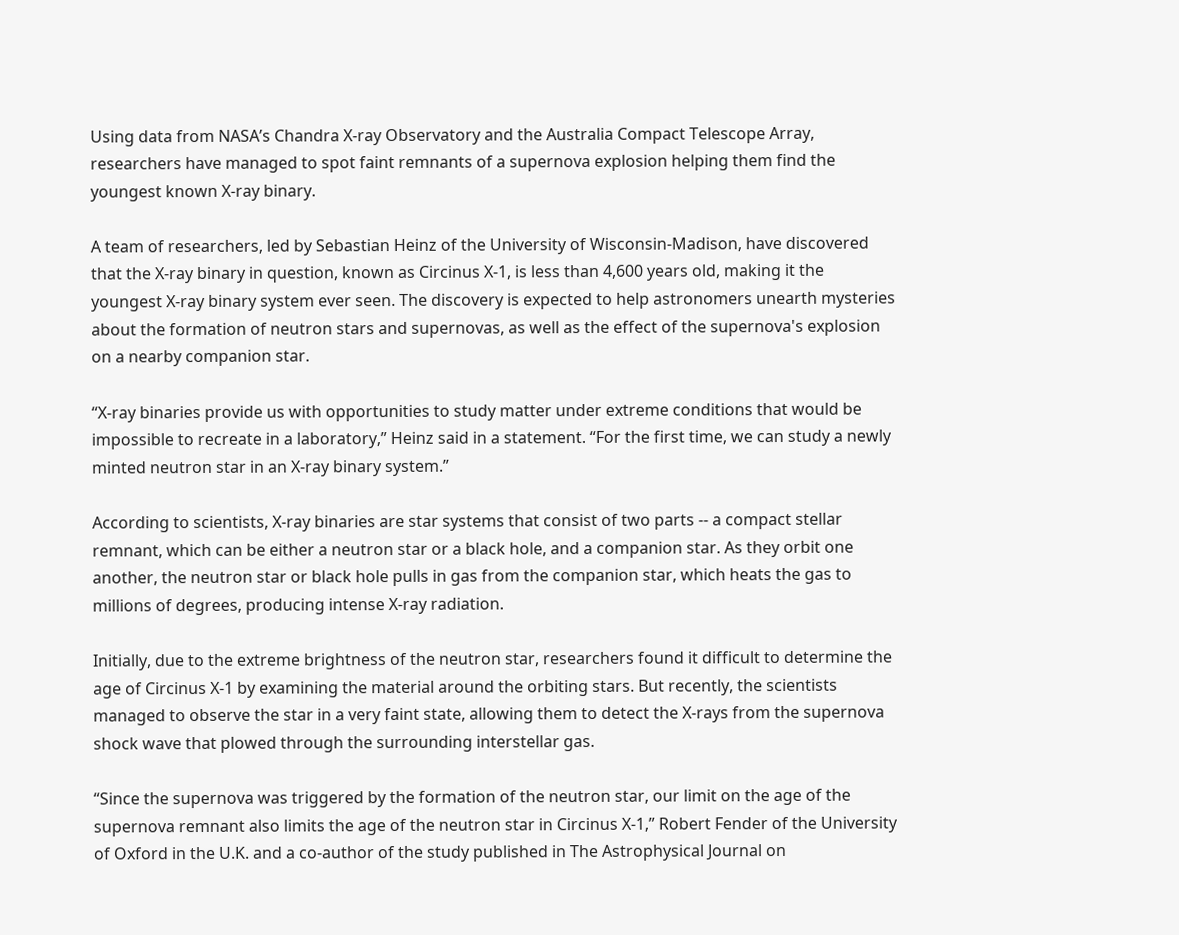Using data from NASA’s Chandra X-ray Observatory and the Australia Compact Telescope Array, researchers have managed to spot faint remnants of a supernova explosion helping them find the youngest known X-ray binary.

A team of researchers, led by Sebastian Heinz of the University of Wisconsin-Madison, have discovered that the X-ray binary in question, known as Circinus X-1, is less than 4,600 years old, making it the youngest X-ray binary system ever seen. The discovery is expected to help astronomers unearth mysteries about the formation of neutron stars and supernovas, as well as the effect of the supernova's explosion on a nearby companion star.

“X-ray binaries provide us with opportunities to study matter under extreme conditions that would be impossible to recreate in a laboratory,” Heinz said in a statement. “For the first time, we can study a newly minted neutron star in an X-ray binary system.”

According to scientists, X-ray binaries are star systems that consist of two parts -- a compact stellar remnant, which can be either a neutron star or a black hole, and a companion star. As they orbit one another, the neutron star or black hole pulls in gas from the companion star, which heats the gas to millions of degrees, producing intense X-ray radiation.

Initially, due to the extreme brightness of the neutron star, researchers found it difficult to determine the age of Circinus X-1 by examining the material around the orbiting stars. But recently, the scientists managed to observe the star in a very faint state, allowing them to detect the X-rays from the supernova shock wave that plowed through the surrounding interstellar gas.

“Since the supernova was triggered by the formation of the neutron star, our limit on the age of the supernova remnant also limits the age of the neutron star in Circinus X-1,” Robert Fender of the University of Oxford in the U.K. and a co-author of the study published in The Astrophysical Journal on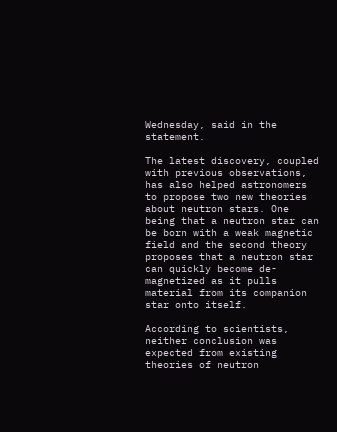Wednesday, said in the statement.

The latest discovery, coupled with previous observations, has also helped astronomers to propose two new theories about neutron stars. One being that a neutron star can be born with a weak magnetic field and the second theory proposes that a neutron star can quickly become de-magnetized as it pulls material from its companion star onto itself.

According to scientists, neither conclusion was expected from existing theories of neutron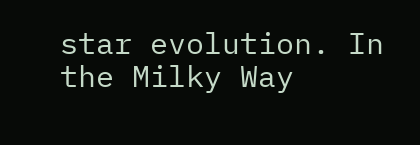star evolution. In the Milky Way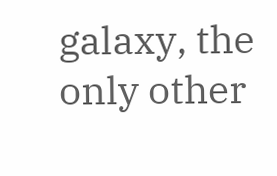galaxy, the only other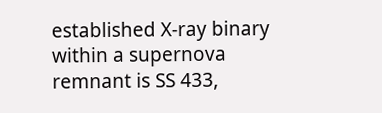established X-ray binary within a supernova remnant is SS 433,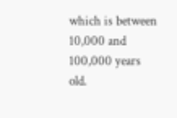which is between 10,000 and 100,000 years old.